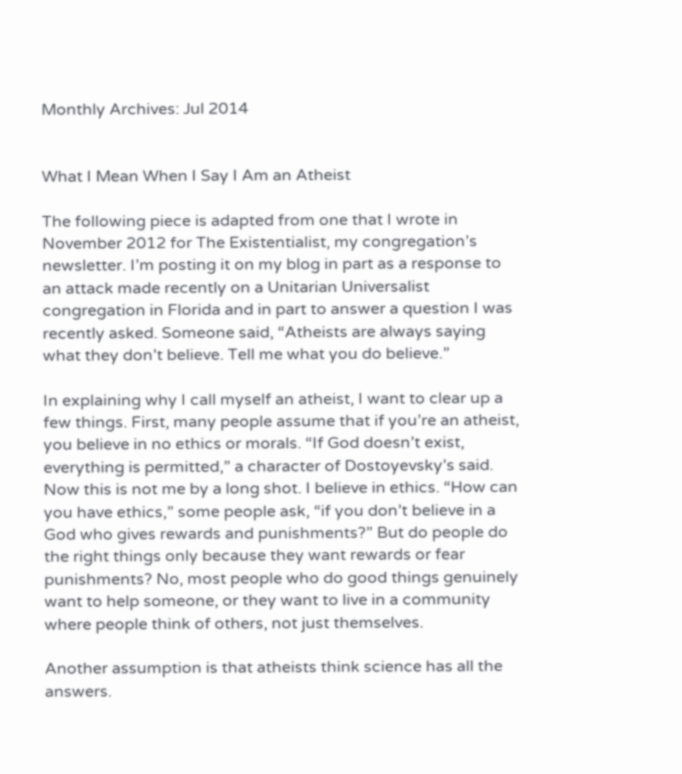Monthly Archives: Jul 2014


What I Mean When I Say I Am an Atheist

The following piece is adapted from one that I wrote in November 2012 for The Existentialist, my congregation’s newsletter. I’m posting it on my blog in part as a response to an attack made recently on a Unitarian Universalist congregation in Florida and in part to answer a question I was recently asked. Someone said, “Atheists are always saying what they don’t believe. Tell me what you do believe.”

In explaining why I call myself an atheist, I want to clear up a few things. First, many people assume that if you’re an atheist, you believe in no ethics or morals. “If God doesn’t exist, everything is permitted,” a character of Dostoyevsky’s said. Now this is not me by a long shot. I believe in ethics. “How can you have ethics,” some people ask, “if you don’t believe in a God who gives rewards and punishments?” But do people do the right things only because they want rewards or fear punishments? No, most people who do good things genuinely want to help someone, or they want to live in a community where people think of others, not just themselves.

Another assumption is that atheists think science has all the answers.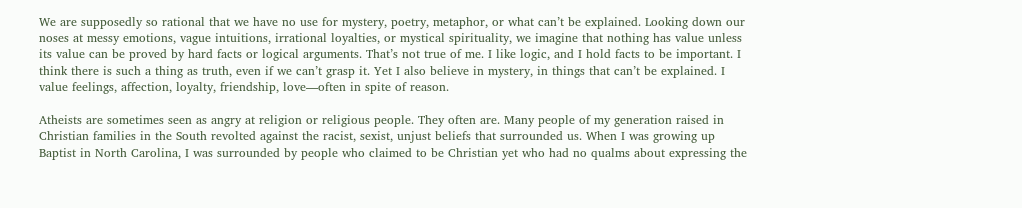We are supposedly so rational that we have no use for mystery, poetry, metaphor, or what can’t be explained. Looking down our noses at messy emotions, vague intuitions, irrational loyalties, or mystical spirituality, we imagine that nothing has value unless its value can be proved by hard facts or logical arguments. That’s not true of me. I like logic, and I hold facts to be important. I think there is such a thing as truth, even if we can’t grasp it. Yet I also believe in mystery, in things that can’t be explained. I value feelings, affection, loyalty, friendship, love—often in spite of reason.

Atheists are sometimes seen as angry at religion or religious people. They often are. Many people of my generation raised in Christian families in the South revolted against the racist, sexist, unjust beliefs that surrounded us. When I was growing up Baptist in North Carolina, I was surrounded by people who claimed to be Christian yet who had no qualms about expressing the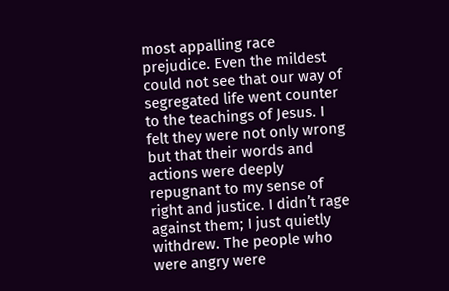most appalling race prejudice. Even the mildest could not see that our way of segregated life went counter to the teachings of Jesus. I felt they were not only wrong but that their words and actions were deeply repugnant to my sense of right and justice. I didn’t rage against them; I just quietly withdrew. The people who were angry were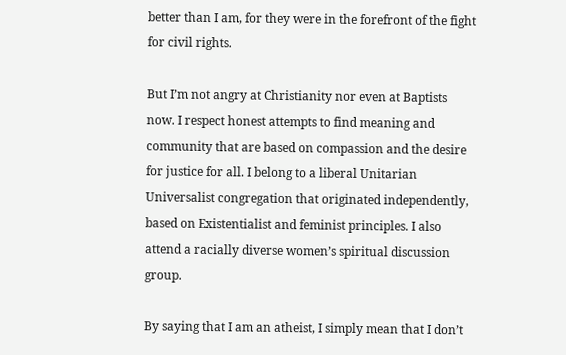better than I am, for they were in the forefront of the fight for civil rights.

But I’m not angry at Christianity nor even at Baptists now. I respect honest attempts to find meaning and community that are based on compassion and the desire for justice for all. I belong to a liberal Unitarian Universalist congregation that originated independently, based on Existentialist and feminist principles. I also attend a racially diverse women’s spiritual discussion group.

By saying that I am an atheist, I simply mean that I don’t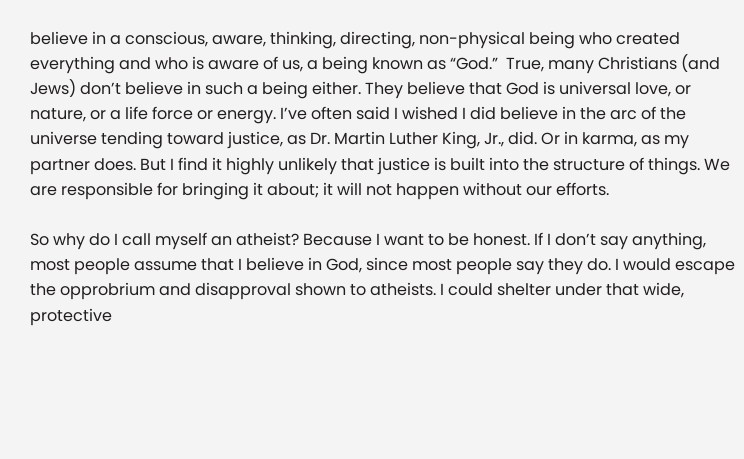believe in a conscious, aware, thinking, directing, non-physical being who created everything and who is aware of us, a being known as “God.”  True, many Christians (and Jews) don’t believe in such a being either. They believe that God is universal love, or nature, or a life force or energy. I’ve often said I wished I did believe in the arc of the universe tending toward justice, as Dr. Martin Luther King, Jr., did. Or in karma, as my partner does. But I find it highly unlikely that justice is built into the structure of things. We are responsible for bringing it about; it will not happen without our efforts.

So why do I call myself an atheist? Because I want to be honest. If I don’t say anything, most people assume that I believe in God, since most people say they do. I would escape the opprobrium and disapproval shown to atheists. I could shelter under that wide, protective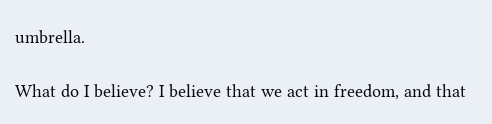umbrella.

What do I believe? I believe that we act in freedom, and that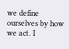we define ourselves by how we act. I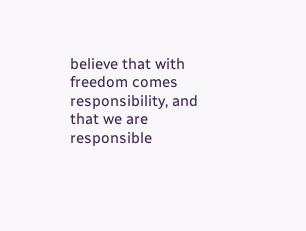believe that with freedom comes responsibility, and that we are responsible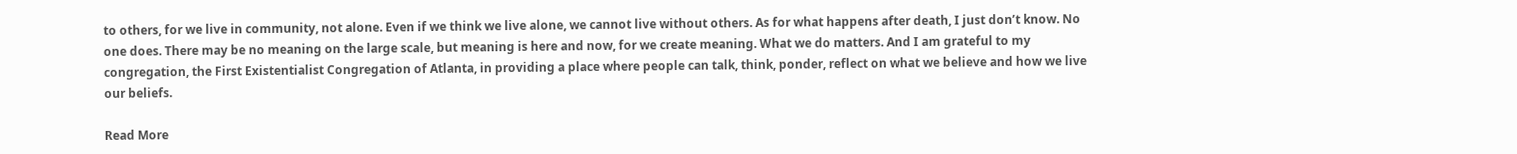to others, for we live in community, not alone. Even if we think we live alone, we cannot live without others. As for what happens after death, I just don’t know. No one does. There may be no meaning on the large scale, but meaning is here and now, for we create meaning. What we do matters. And I am grateful to my congregation, the First Existentialist Congregation of Atlanta, in providing a place where people can talk, think, ponder, reflect on what we believe and how we live our beliefs.

Read More